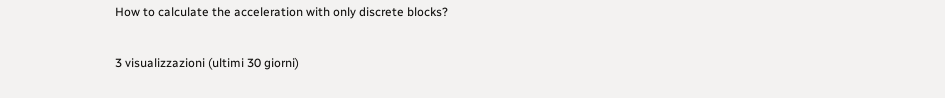How to calculate the acceleration with only discrete blocks?

3 visualizzazioni (ultimi 30 giorni)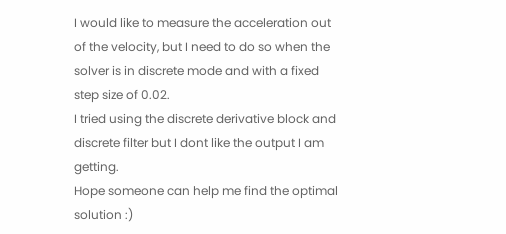I would like to measure the acceleration out of the velocity, but I need to do so when the solver is in discrete mode and with a fixed step size of 0.02.
I tried using the discrete derivative block and discrete filter but I dont like the output I am getting.
Hope someone can help me find the optimal solution :)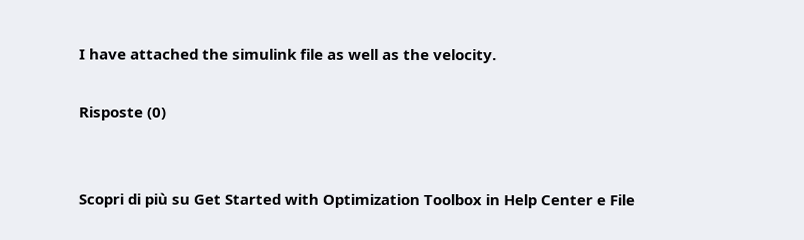I have attached the simulink file as well as the velocity.

Risposte (0)


Scopri di più su Get Started with Optimization Toolbox in Help Center e File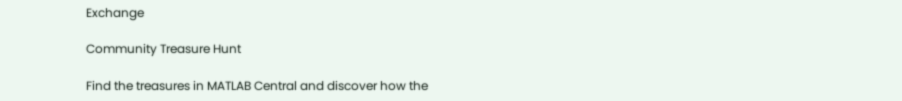Exchange

Community Treasure Hunt

Find the treasures in MATLAB Central and discover how the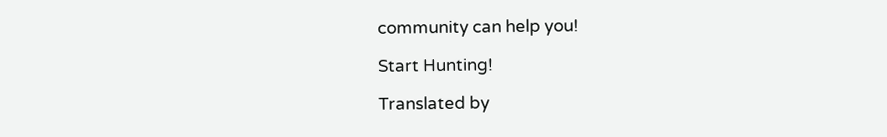community can help you!

Start Hunting!

Translated by